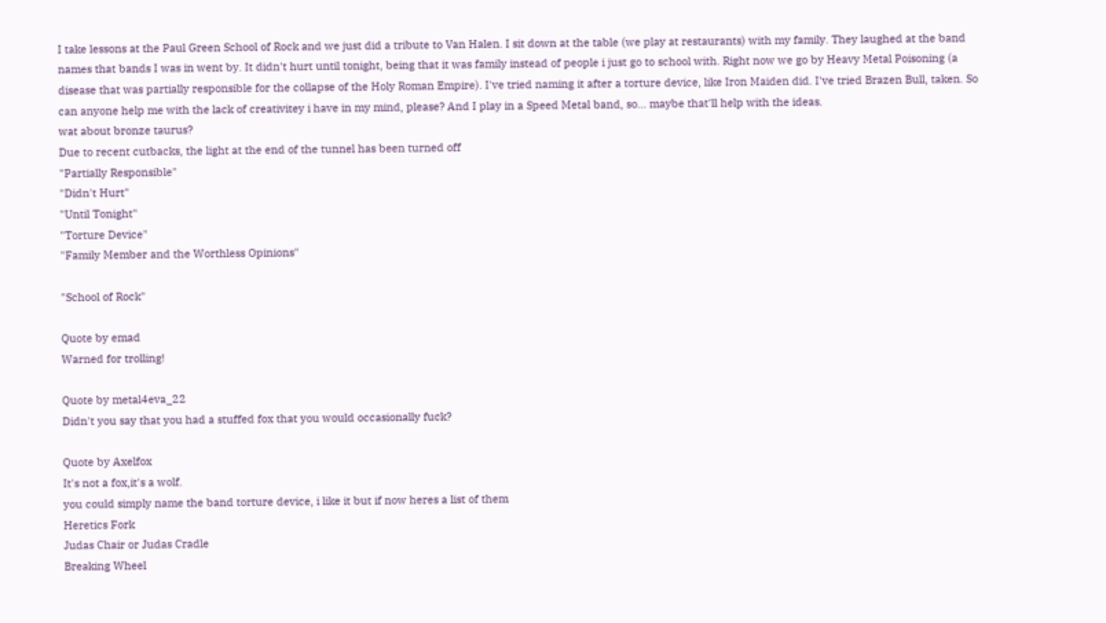I take lessons at the Paul Green School of Rock and we just did a tribute to Van Halen. I sit down at the table (we play at restaurants) with my family. They laughed at the band names that bands I was in went by. It didn't hurt until tonight, being that it was family instead of people i just go to school with. Right now we go by Heavy Metal Poisoning (a disease that was partially responsible for the collapse of the Holy Roman Empire). I've tried naming it after a torture device, like Iron Maiden did. I've tried Brazen Bull, taken. So can anyone help me with the lack of creativitey i have in my mind, please? And I play in a Speed Metal band, so... maybe that'll help with the ideas.
wat about bronze taurus?
Due to recent cutbacks, the light at the end of the tunnel has been turned off
"Partially Responsible"
"Didn't Hurt"
"Until Tonight"
"Torture Device"
"Family Member and the Worthless Opinions"

"School of Rock"

Quote by emad
Warned for trolling!

Quote by metal4eva_22
Didn't you say that you had a stuffed fox that you would occasionally fuck?

Quote by Axelfox
It's not a fox,it's a wolf.
you could simply name the band torture device, i like it but if now heres a list of them
Heretics Fork
Judas Chair or Judas Cradle
Breaking Wheel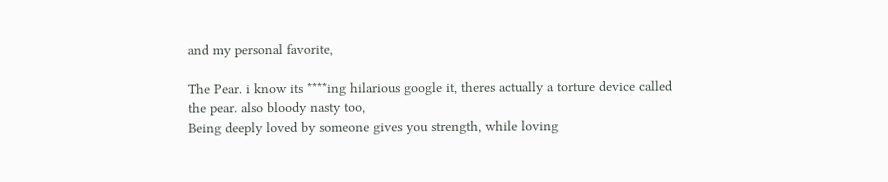and my personal favorite,

The Pear. i know its ****ing hilarious google it, theres actually a torture device called the pear. also bloody nasty too,
Being deeply loved by someone gives you strength, while loving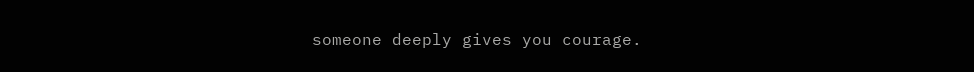someone deeply gives you courage.